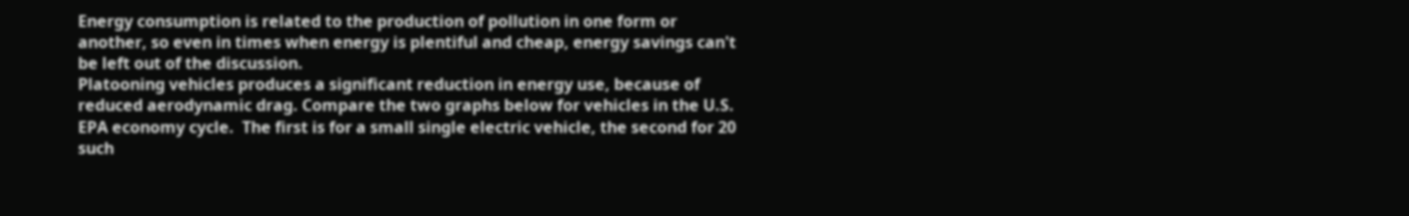Energy consumption is related to the production of pollution in one form or another, so even in times when energy is plentiful and cheap, energy savings can't be left out of the discussion.
Platooning vehicles produces a significant reduction in energy use, because of reduced aerodynamic drag. Compare the two graphs below for vehicles in the U.S. EPA economy cycle.  The first is for a small single electric vehicle, the second for 20 such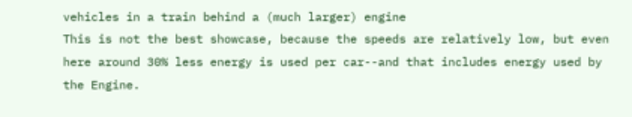vehicles in a train behind a (much larger) engine
This is not the best showcase, because the speeds are relatively low, but even here around 30% less energy is used per car--and that includes energy used by the Engine.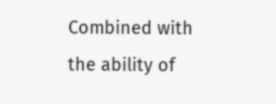Combined with the ability of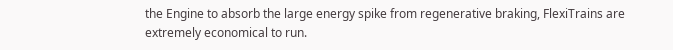the Engine to absorb the large energy spike from regenerative braking, FlexiTrains are extremely economical to run.